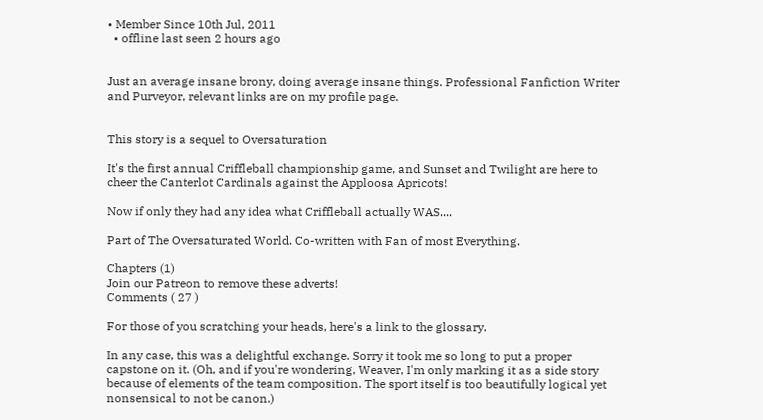• Member Since 10th Jul, 2011
  • offline last seen 2 hours ago


Just an average insane brony, doing average insane things. Professional Fanfiction Writer and Purveyor, relevant links are on my profile page.


This story is a sequel to Oversaturation

It's the first annual Criffleball championship game, and Sunset and Twilight are here to cheer the Canterlot Cardinals against the Apploosa Apricots!

Now if only they had any idea what Criffleball actually WAS....

Part of The Oversaturated World. Co-written with Fan of most Everything.

Chapters (1)
Join our Patreon to remove these adverts!
Comments ( 27 )

For those of you scratching your heads, here's a link to the glossary.

In any case, this was a delightful exchange. Sorry it took me so long to put a proper capstone on it. (Oh, and if you're wondering, Weaver, I'm only marking it as a side story because of elements of the team composition. The sport itself is too beautifully logical yet nonsensical to not be canon.)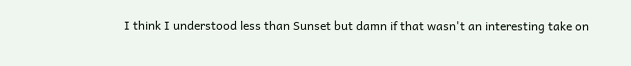I think I understood less than Sunset but damn if that wasn't an interesting take on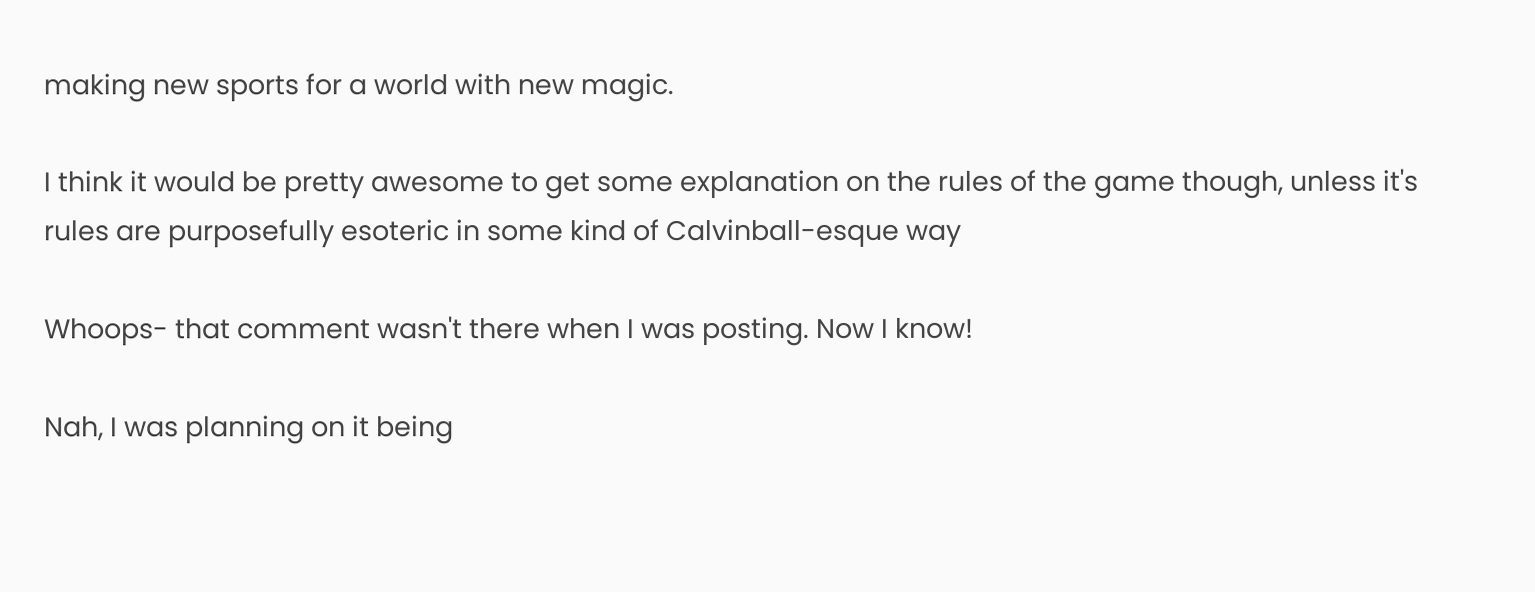making new sports for a world with new magic.

I think it would be pretty awesome to get some explanation on the rules of the game though, unless it's rules are purposefully esoteric in some kind of Calvinball-esque way

Whoops- that comment wasn't there when I was posting. Now I know!

Nah, I was planning on it being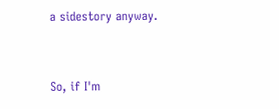a sidestory anyway.


So, if I'm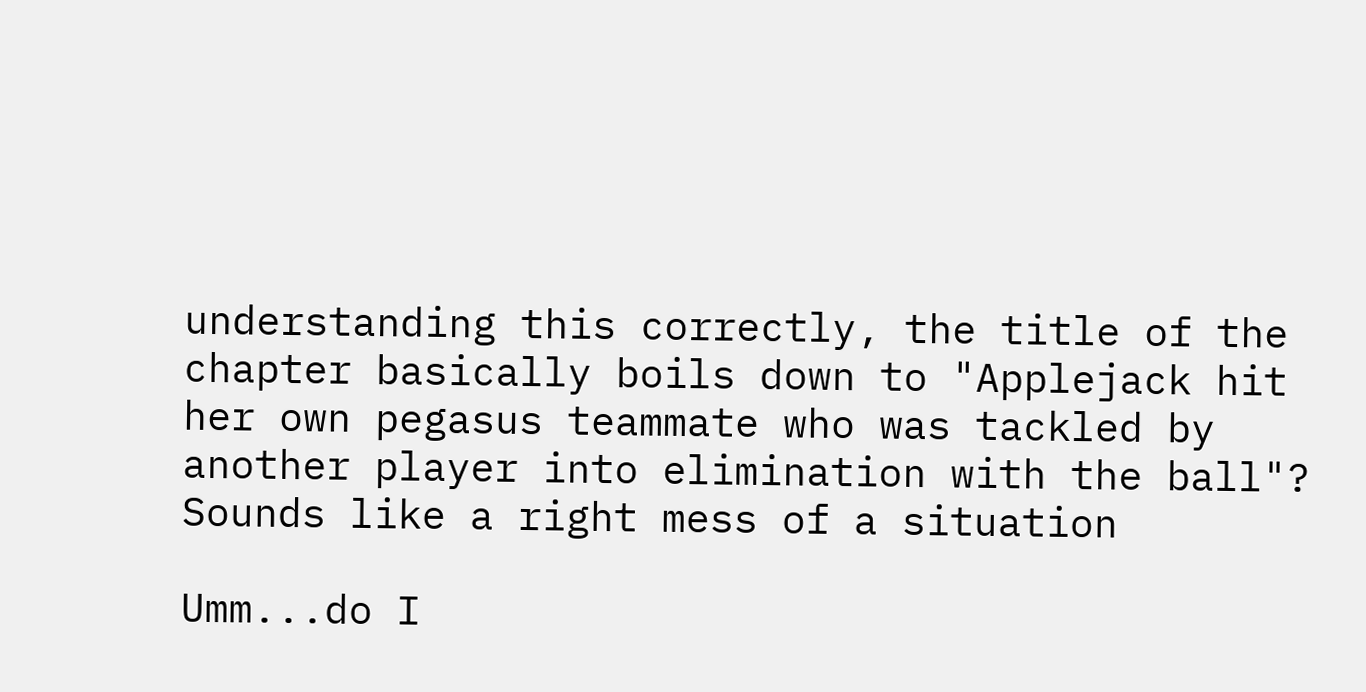understanding this correctly, the title of the chapter basically boils down to "Applejack hit her own pegasus teammate who was tackled by another player into elimination with the ball"? Sounds like a right mess of a situation

Umm...do I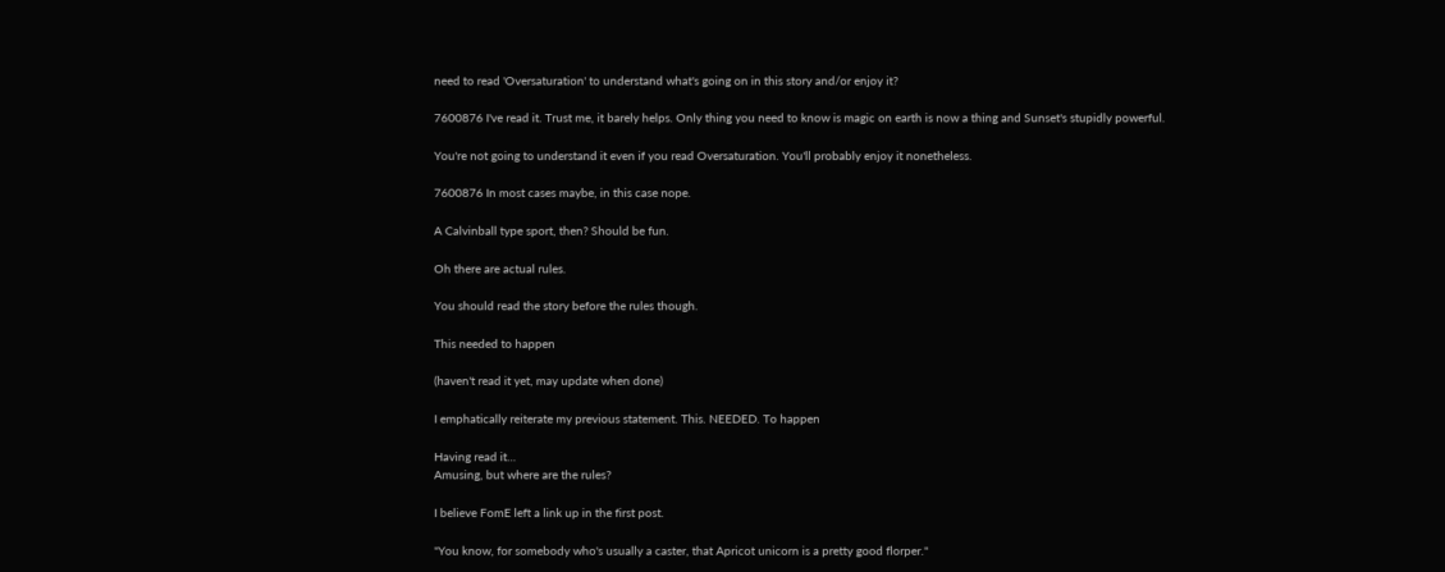need to read 'Oversaturation' to understand what's going on in this story and/or enjoy it?

7600876 I've read it. Trust me, it barely helps. Only thing you need to know is magic on earth is now a thing and Sunset's stupidly powerful.

You're not going to understand it even if you read Oversaturation. You'll probably enjoy it nonetheless.

7600876 In most cases maybe, in this case nope.

A Calvinball type sport, then? Should be fun.

Oh there are actual rules.

You should read the story before the rules though.

This needed to happen

(haven't read it yet, may update when done)

I emphatically reiterate my previous statement. This. NEEDED. To happen

Having read it...
Amusing, but where are the rules?

I believe FomE left a link up in the first post.

"You know, for somebody who's usually a caster, that Apricot unicorn is a pretty good florper."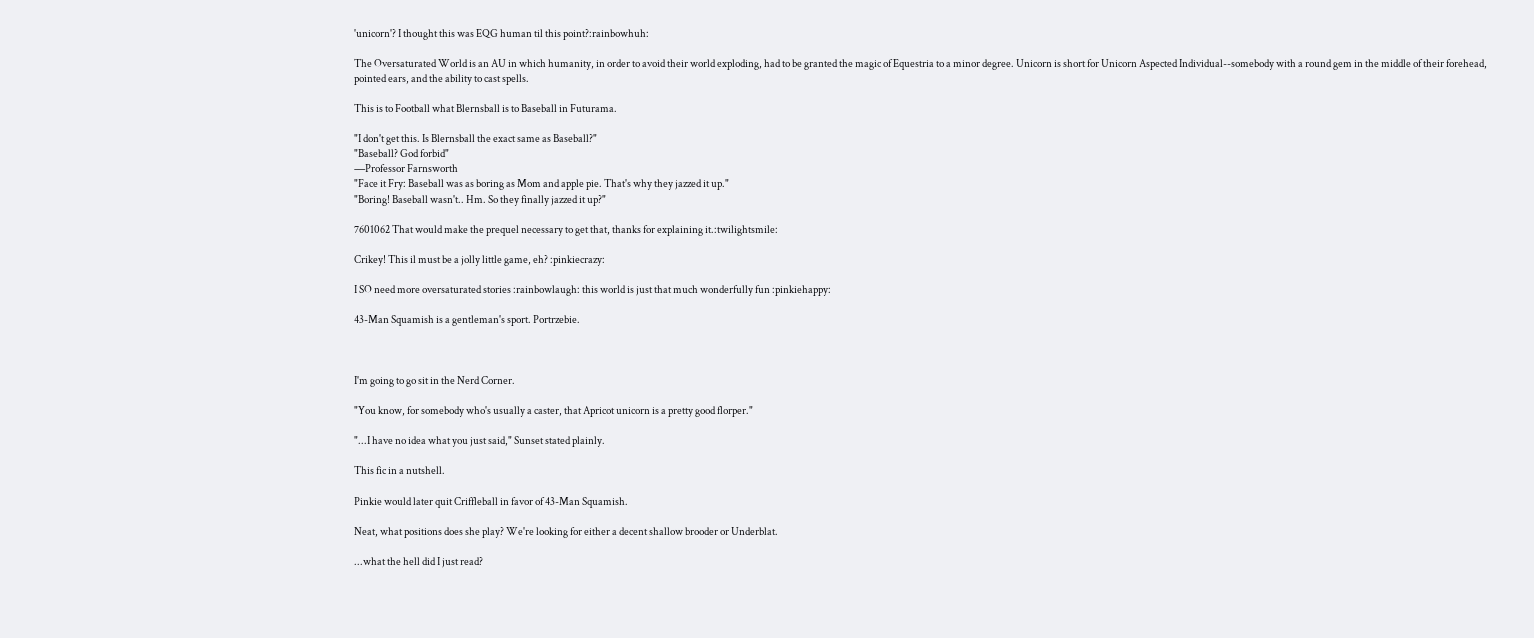'unicorn'? I thought this was EQG human til this point?:rainbowhuh:

The Oversaturated World is an AU in which humanity, in order to avoid their world exploding, had to be granted the magic of Equestria to a minor degree. Unicorn is short for Unicorn Aspected Individual--somebody with a round gem in the middle of their forehead, pointed ears, and the ability to cast spells.

This is to Football what Blernsball is to Baseball in Futurama.

"I don't get this. Is Blernsball the exact same as Baseball?"
"Baseball? God forbid"
―Professor Farnsworth
"Face it Fry: Baseball was as boring as Mom and apple pie. That's why they jazzed it up."
"Boring! Baseball wasn't.. Hm. So they finally jazzed it up?"

7601062 That would make the prequel necessary to get that, thanks for explaining it.:twilightsmile:

Crikey! This il must be a jolly little game, eh? :pinkiecrazy:

I SO need more oversaturated stories :rainbowlaugh: this world is just that much wonderfully fun :pinkiehappy:

43-Man Squamish is a gentleman's sport. Portrzebie.



I'm going to go sit in the Nerd Corner.

"You know, for somebody who's usually a caster, that Apricot unicorn is a pretty good florper."

"...I have no idea what you just said," Sunset stated plainly.

This fic in a nutshell.

Pinkie would later quit Criffleball in favor of 43-Man Squamish.

Neat, what positions does she play? We're looking for either a decent shallow brooder or Underblat.

...what the hell did I just read?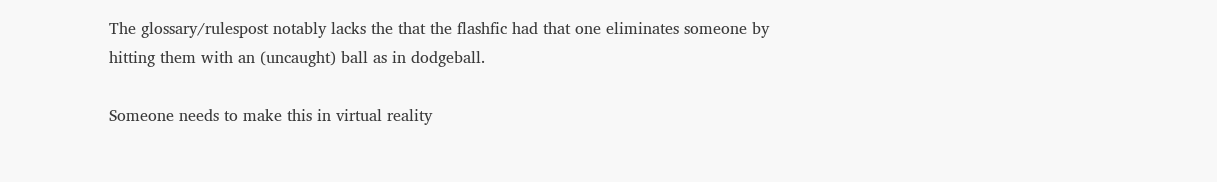The glossary/rulespost notably lacks the that the flashfic had that one eliminates someone by hitting them with an (uncaught) ball as in dodgeball.

Someone needs to make this in virtual reality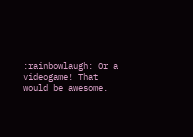:rainbowlaugh: Or a videogame! That would be awesome.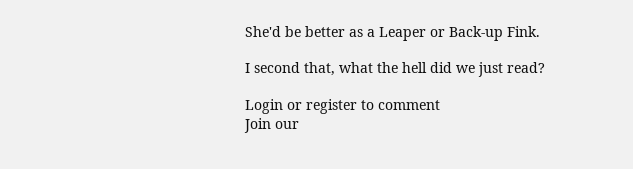She'd be better as a Leaper or Back-up Fink.

I second that, what the hell did we just read?

Login or register to comment
Join our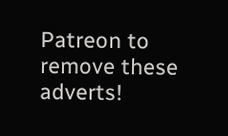Patreon to remove these adverts!